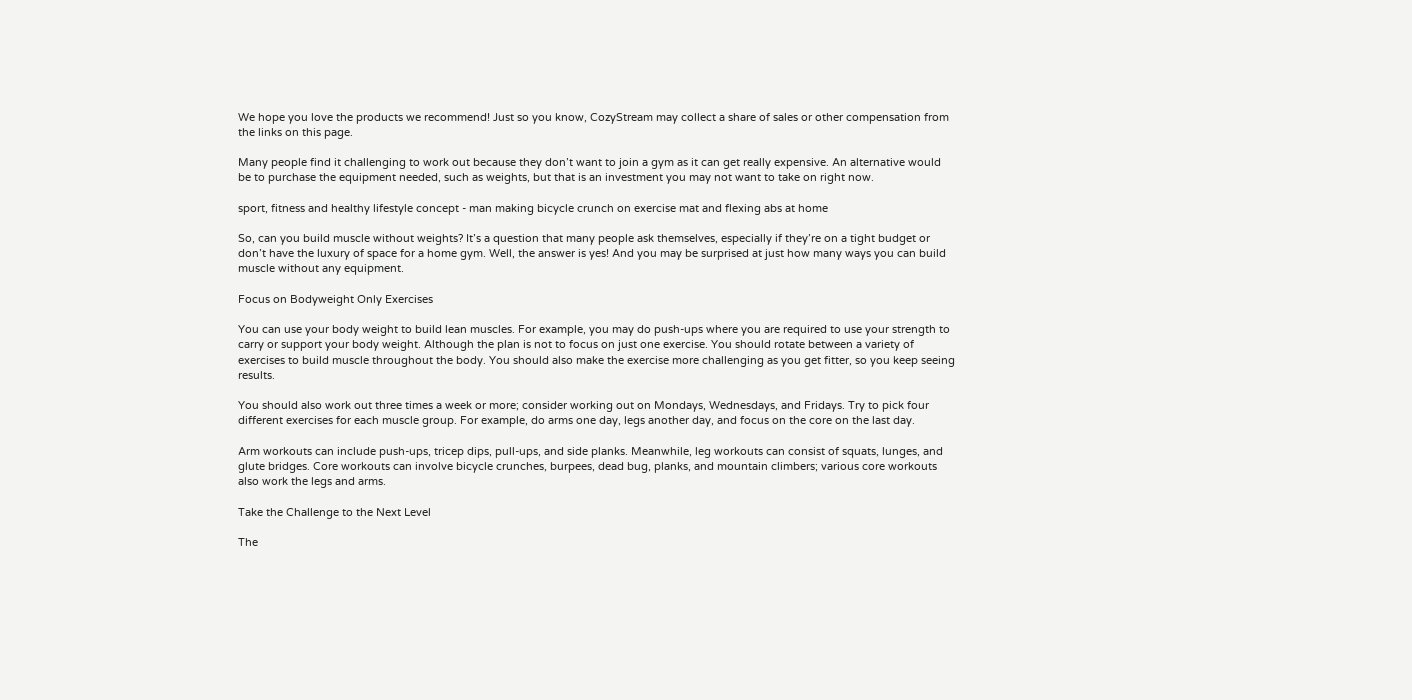We hope you love the products we recommend! Just so you know, CozyStream may collect a share of sales or other compensation from the links on this page.

Many people find it challenging to work out because they don’t want to join a gym as it can get really expensive. An alternative would be to purchase the equipment needed, such as weights, but that is an investment you may not want to take on right now.

sport, fitness and healthy lifestyle concept - man making bicycle crunch on exercise mat and flexing abs at home

So, can you build muscle without weights? It’s a question that many people ask themselves, especially if they’re on a tight budget or don’t have the luxury of space for a home gym. Well, the answer is yes! And you may be surprised at just how many ways you can build muscle without any equipment.

Focus on Bodyweight Only Exercises

You can use your body weight to build lean muscles. For example, you may do push-ups where you are required to use your strength to carry or support your body weight. Although the plan is not to focus on just one exercise. You should rotate between a variety of exercises to build muscle throughout the body. You should also make the exercise more challenging as you get fitter, so you keep seeing results.

You should also work out three times a week or more; consider working out on Mondays, Wednesdays, and Fridays. Try to pick four different exercises for each muscle group. For example, do arms one day, legs another day, and focus on the core on the last day.

Arm workouts can include push-ups, tricep dips, pull-ups, and side planks. Meanwhile, leg workouts can consist of squats, lunges, and glute bridges. Core workouts can involve bicycle crunches, burpees, dead bug, planks, and mountain climbers; various core workouts also work the legs and arms.

Take the Challenge to the Next Level

The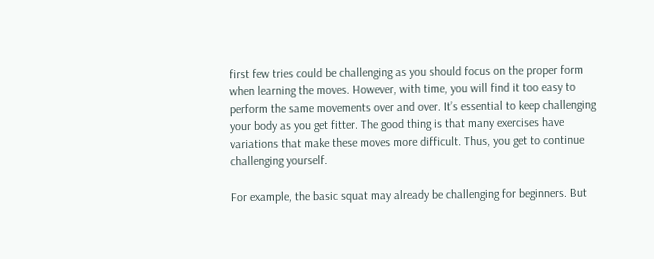first few tries could be challenging as you should focus on the proper form when learning the moves. However, with time, you will find it too easy to perform the same movements over and over. It’s essential to keep challenging your body as you get fitter. The good thing is that many exercises have variations that make these moves more difficult. Thus, you get to continue challenging yourself.

For example, the basic squat may already be challenging for beginners. But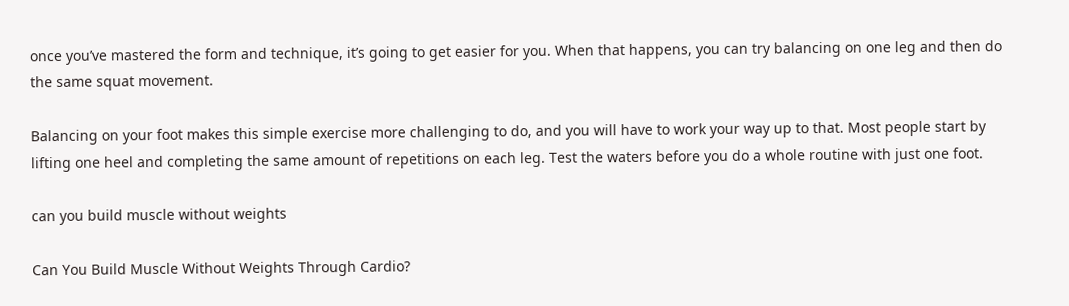once you’ve mastered the form and technique, it’s going to get easier for you. When that happens, you can try balancing on one leg and then do the same squat movement.

Balancing on your foot makes this simple exercise more challenging to do, and you will have to work your way up to that. Most people start by lifting one heel and completing the same amount of repetitions on each leg. Test the waters before you do a whole routine with just one foot.

can you build muscle without weights

Can You Build Muscle Without Weights Through Cardio?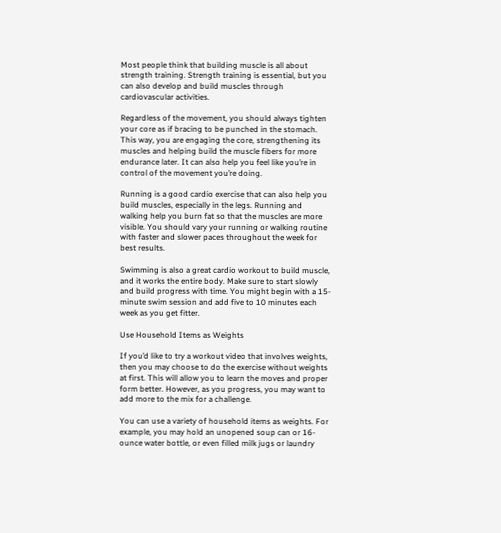Most people think that building muscle is all about strength training. Strength training is essential, but you can also develop and build muscles through cardiovascular activities.

Regardless of the movement, you should always tighten your core as if bracing to be punched in the stomach. This way, you are engaging the core, strengthening its muscles and helping build the muscle fibers for more endurance later. It can also help you feel like you’re in control of the movement you’re doing.

Running is a good cardio exercise that can also help you build muscles, especially in the legs. Running and walking help you burn fat so that the muscles are more visible. You should vary your running or walking routine with faster and slower paces throughout the week for best results.

Swimming is also a great cardio workout to build muscle, and it works the entire body. Make sure to start slowly and build progress with time. You might begin with a 15-minute swim session and add five to 10 minutes each week as you get fitter.

Use Household Items as Weights

If you’d like to try a workout video that involves weights, then you may choose to do the exercise without weights at first. This will allow you to learn the moves and proper form better. However, as you progress, you may want to add more to the mix for a challenge.

You can use a variety of household items as weights. For example, you may hold an unopened soup can or 16-ounce water bottle, or even filled milk jugs or laundry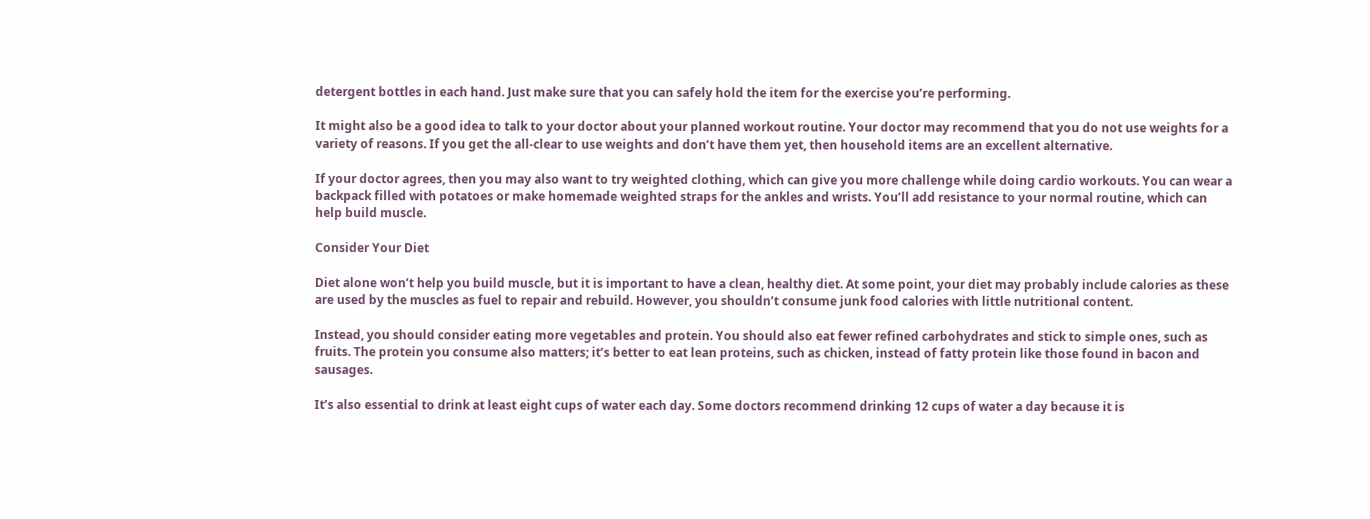detergent bottles in each hand. Just make sure that you can safely hold the item for the exercise you’re performing.

It might also be a good idea to talk to your doctor about your planned workout routine. Your doctor may recommend that you do not use weights for a variety of reasons. If you get the all-clear to use weights and don’t have them yet, then household items are an excellent alternative.

If your doctor agrees, then you may also want to try weighted clothing, which can give you more challenge while doing cardio workouts. You can wear a backpack filled with potatoes or make homemade weighted straps for the ankles and wrists. You’ll add resistance to your normal routine, which can help build muscle.

Consider Your Diet

Diet alone won’t help you build muscle, but it is important to have a clean, healthy diet. At some point, your diet may probably include calories as these are used by the muscles as fuel to repair and rebuild. However, you shouldn’t consume junk food calories with little nutritional content.

Instead, you should consider eating more vegetables and protein. You should also eat fewer refined carbohydrates and stick to simple ones, such as fruits. The protein you consume also matters; it’s better to eat lean proteins, such as chicken, instead of fatty protein like those found in bacon and sausages.

It’s also essential to drink at least eight cups of water each day. Some doctors recommend drinking 12 cups of water a day because it is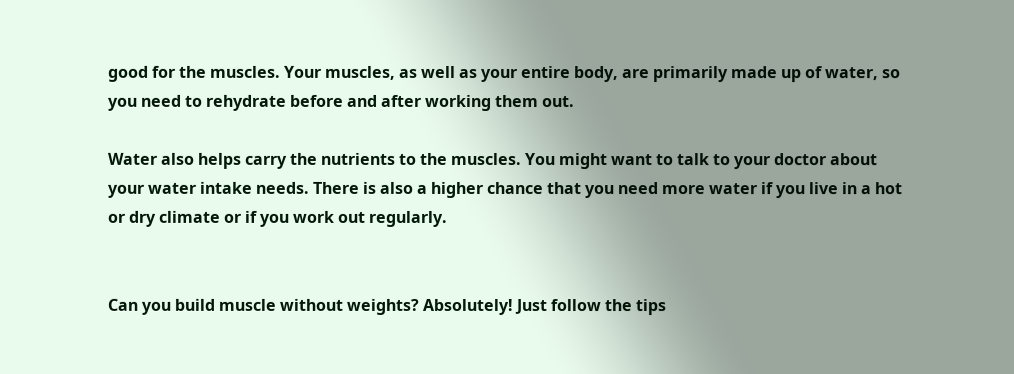good for the muscles. Your muscles, as well as your entire body, are primarily made up of water, so you need to rehydrate before and after working them out.

Water also helps carry the nutrients to the muscles. You might want to talk to your doctor about your water intake needs. There is also a higher chance that you need more water if you live in a hot or dry climate or if you work out regularly.


Can you build muscle without weights? Absolutely! Just follow the tips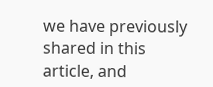we have previously shared in this article, and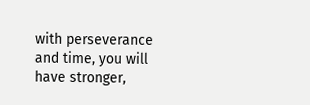with perseverance and time, you will have stronger,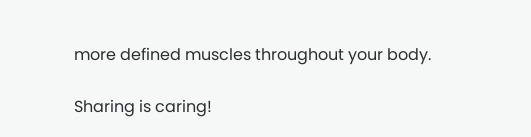more defined muscles throughout your body.

Sharing is caring!